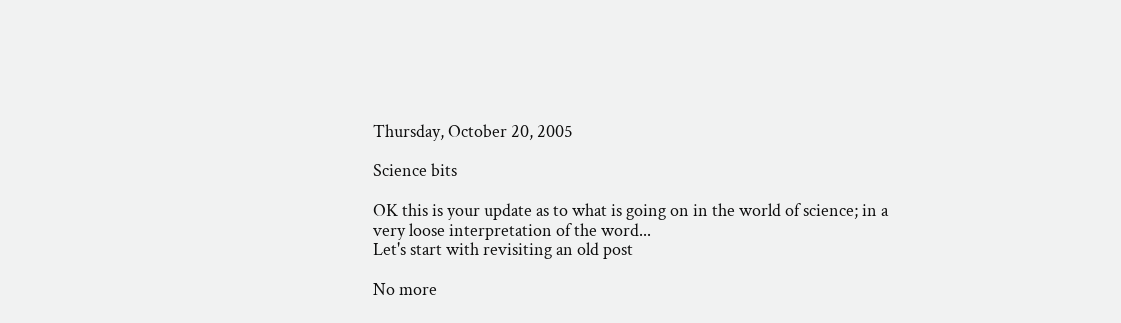Thursday, October 20, 2005

Science bits

OK this is your update as to what is going on in the world of science; in a very loose interpretation of the word...
Let's start with revisiting an old post

No more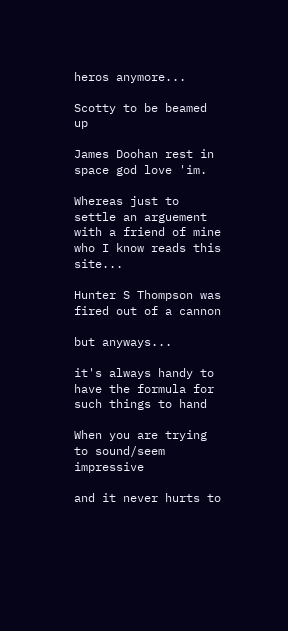heros anymore...

Scotty to be beamed up

James Doohan rest in space god love 'im.

Whereas just to settle an arguement with a friend of mine who I know reads this site...

Hunter S Thompson was fired out of a cannon

but anyways...

it's always handy to have the formula for such things to hand

When you are trying to sound/seem impressive

and it never hurts to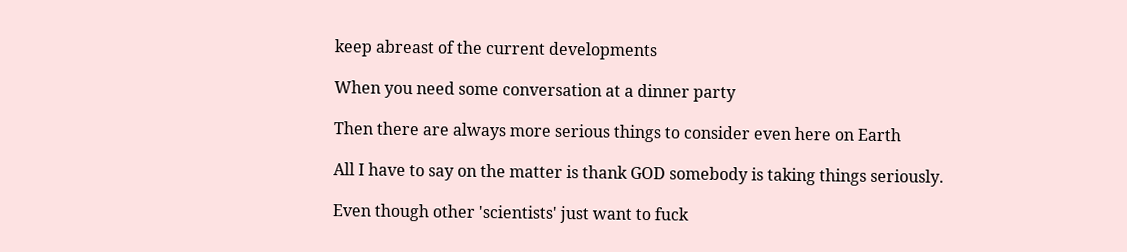keep abreast of the current developments

When you need some conversation at a dinner party

Then there are always more serious things to consider even here on Earth

All I have to say on the matter is thank GOD somebody is taking things seriously.

Even though other 'scientists' just want to fuck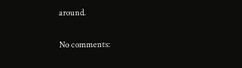around.

No comments: